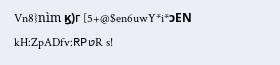Vn8}nìm ϗ)г [5+@$en6uwY*i*ͻEN kH:ZpADfv:RPטR s!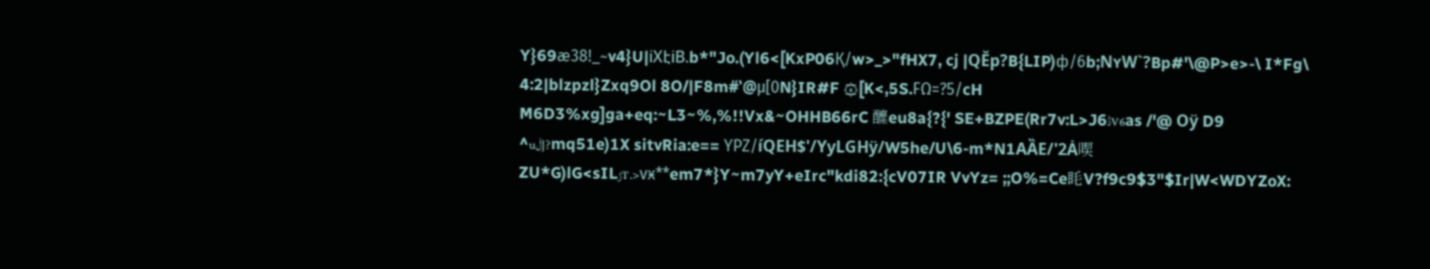Y}69ӕ38!_~v4}U|iXէiB.b*"Jo.(Yl6<[KxP06Қ/w>_>"fHX7, cj |QĚp?B{LIP)ф/6b;NʏW`?Bp#'\@P>e>-\ I*Fg\ 4:2|blzpzl}Zxq9Ol 8O/|F8m#ʽ@μ[0N}IR#F ۞[K<,5S.FΩ=?5/cH M6D3%xg]ga+eq:~L3~%,%!!Vx&~OHHB66rC 醿eu8a{?{' SE+BZPE(Rr7v:L>J6ڎV6as /'@ Oÿ D9 ^uڶ}?mq51e)1X sitvRia:e== YΡZ/íQEH$'/YyLGHÿ/W5he/U\6-m*N1AȀE/'2Ȧ喫ZU*G)lG<sILݬT.>vӿ**em7*}Y~m7yY+eIrc"kdi82:{cV07IR VvYz= ;;O%=Ce眊V?f9c9$3"$Ir|W<WDYZoX: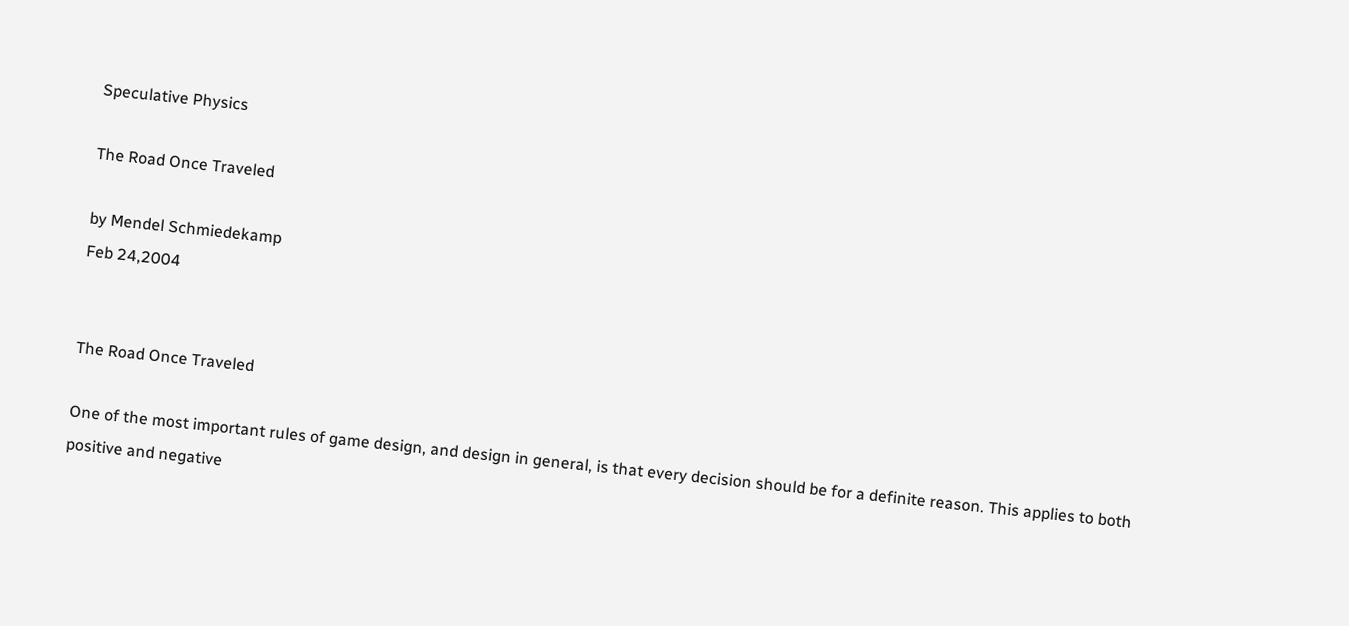Speculative Physics

The Road Once Traveled

by Mendel Schmiedekamp
Feb 24,2004


The Road Once Traveled

One of the most important rules of game design, and design in general, is that every decision should be for a definite reason. This applies to both positive and negative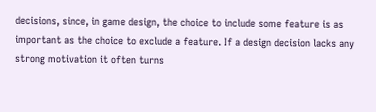decisions, since, in game design, the choice to include some feature is as important as the choice to exclude a feature. If a design decision lacks any strong motivation it often turns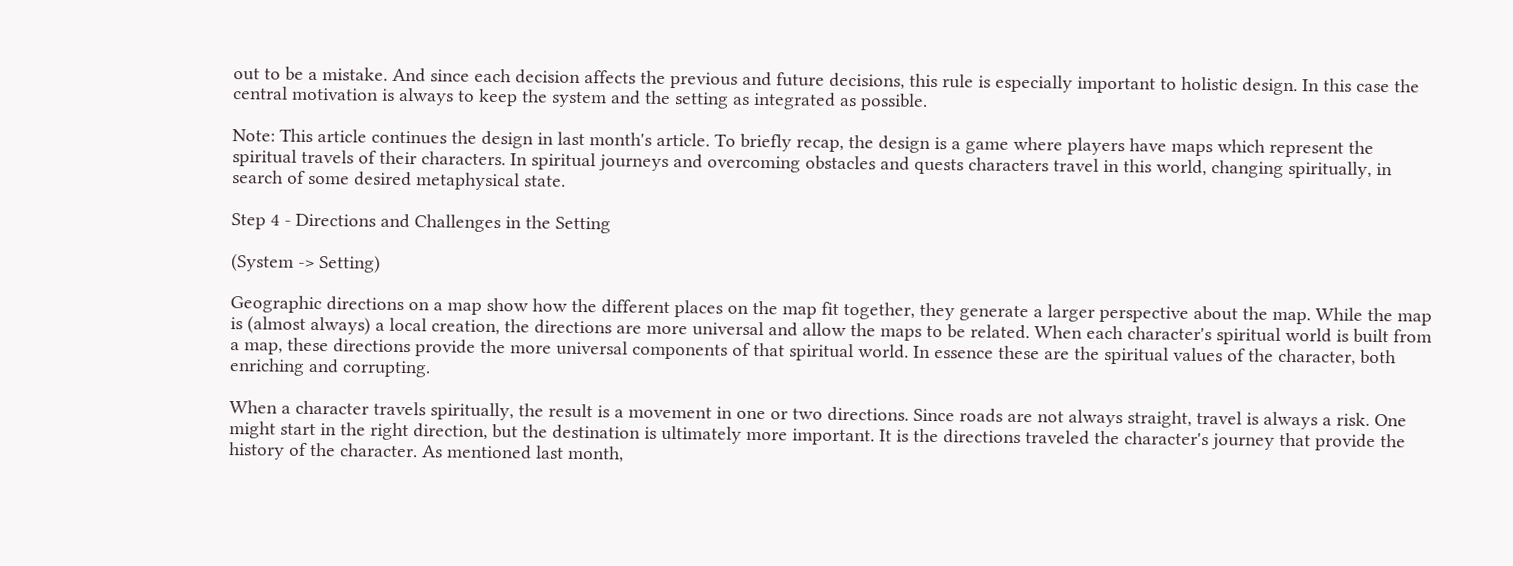out to be a mistake. And since each decision affects the previous and future decisions, this rule is especially important to holistic design. In this case the central motivation is always to keep the system and the setting as integrated as possible.

Note: This article continues the design in last month's article. To briefly recap, the design is a game where players have maps which represent the spiritual travels of their characters. In spiritual journeys and overcoming obstacles and quests characters travel in this world, changing spiritually, in search of some desired metaphysical state.

Step 4 - Directions and Challenges in the Setting

(System -> Setting)

Geographic directions on a map show how the different places on the map fit together, they generate a larger perspective about the map. While the map is (almost always) a local creation, the directions are more universal and allow the maps to be related. When each character's spiritual world is built from a map, these directions provide the more universal components of that spiritual world. In essence these are the spiritual values of the character, both enriching and corrupting.

When a character travels spiritually, the result is a movement in one or two directions. Since roads are not always straight, travel is always a risk. One might start in the right direction, but the destination is ultimately more important. It is the directions traveled the character's journey that provide the history of the character. As mentioned last month,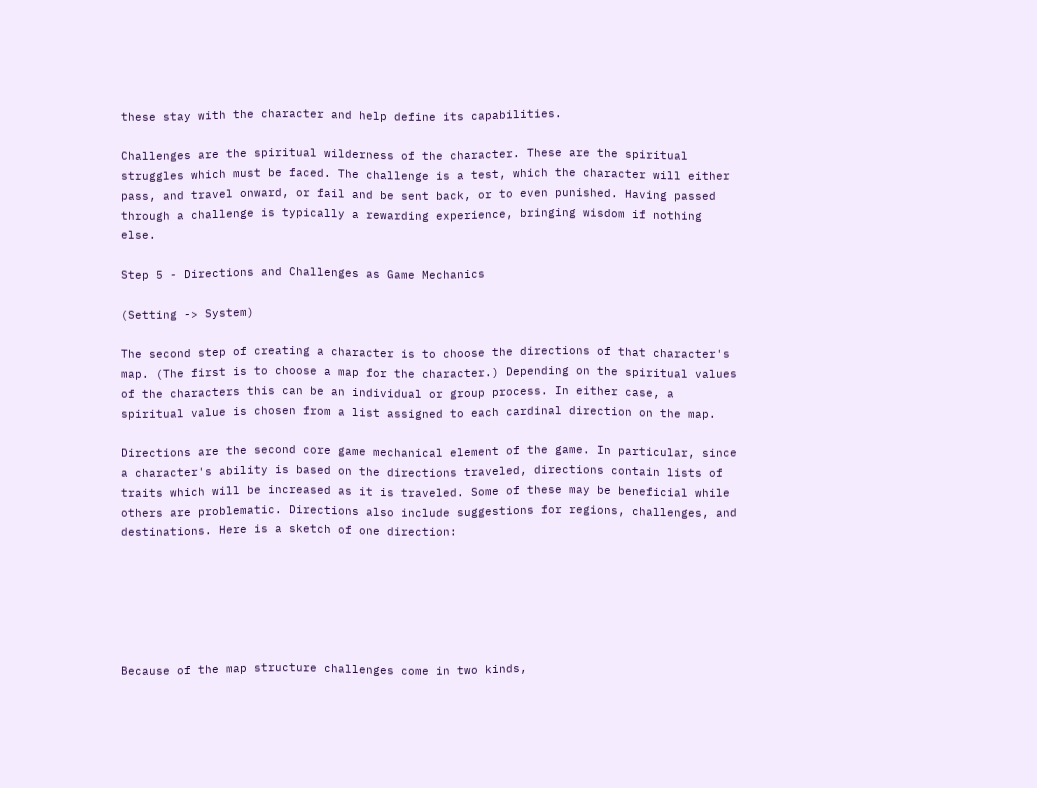these stay with the character and help define its capabilities.

Challenges are the spiritual wilderness of the character. These are the spiritual struggles which must be faced. The challenge is a test, which the character will either pass, and travel onward, or fail and be sent back, or to even punished. Having passed through a challenge is typically a rewarding experience, bringing wisdom if nothing else.

Step 5 - Directions and Challenges as Game Mechanics

(Setting -> System)

The second step of creating a character is to choose the directions of that character's map. (The first is to choose a map for the character.) Depending on the spiritual values of the characters this can be an individual or group process. In either case, a spiritual value is chosen from a list assigned to each cardinal direction on the map.

Directions are the second core game mechanical element of the game. In particular, since a character's ability is based on the directions traveled, directions contain lists of traits which will be increased as it is traveled. Some of these may be beneficial while others are problematic. Directions also include suggestions for regions, challenges, and destinations. Here is a sketch of one direction:






Because of the map structure challenges come in two kinds,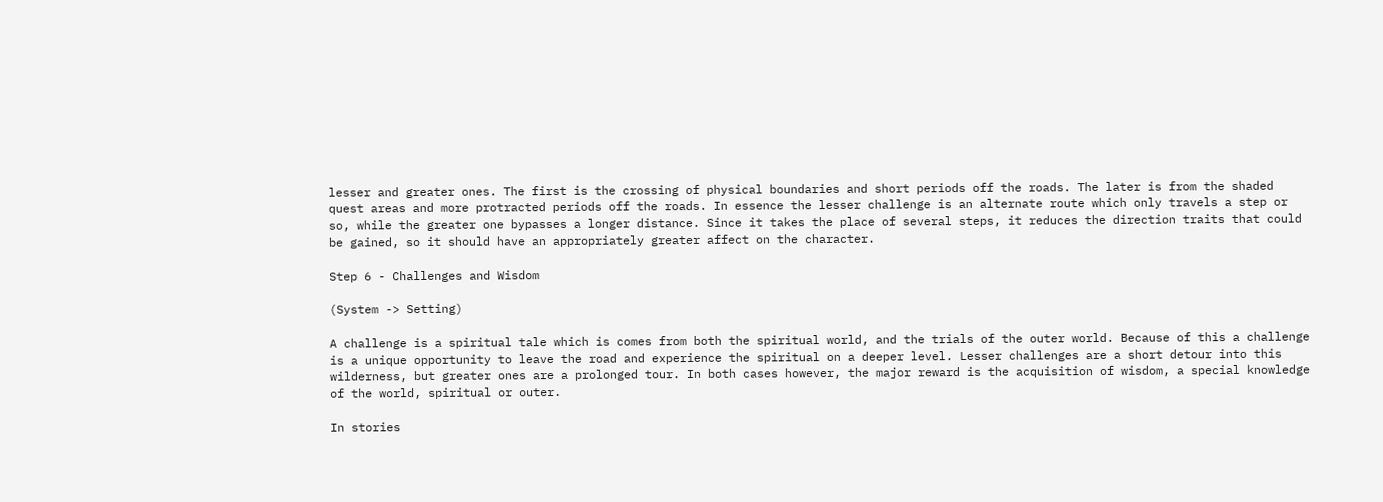lesser and greater ones. The first is the crossing of physical boundaries and short periods off the roads. The later is from the shaded quest areas and more protracted periods off the roads. In essence the lesser challenge is an alternate route which only travels a step or so, while the greater one bypasses a longer distance. Since it takes the place of several steps, it reduces the direction traits that could be gained, so it should have an appropriately greater affect on the character.

Step 6 - Challenges and Wisdom

(System -> Setting)

A challenge is a spiritual tale which is comes from both the spiritual world, and the trials of the outer world. Because of this a challenge is a unique opportunity to leave the road and experience the spiritual on a deeper level. Lesser challenges are a short detour into this wilderness, but greater ones are a prolonged tour. In both cases however, the major reward is the acquisition of wisdom, a special knowledge of the world, spiritual or outer.

In stories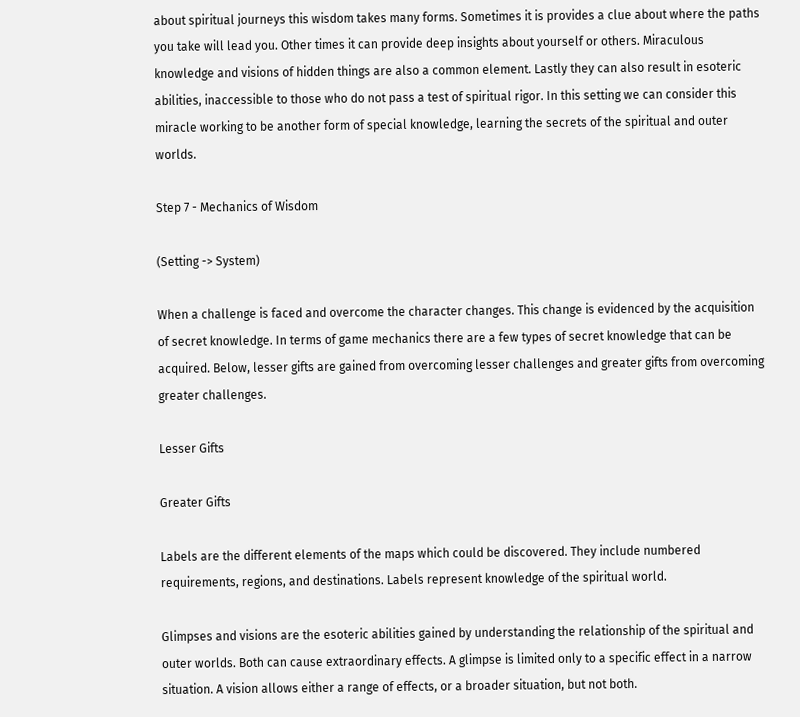about spiritual journeys this wisdom takes many forms. Sometimes it is provides a clue about where the paths you take will lead you. Other times it can provide deep insights about yourself or others. Miraculous knowledge and visions of hidden things are also a common element. Lastly they can also result in esoteric abilities, inaccessible to those who do not pass a test of spiritual rigor. In this setting we can consider this miracle working to be another form of special knowledge, learning the secrets of the spiritual and outer worlds.

Step 7 - Mechanics of Wisdom

(Setting -> System)

When a challenge is faced and overcome the character changes. This change is evidenced by the acquisition of secret knowledge. In terms of game mechanics there are a few types of secret knowledge that can be acquired. Below, lesser gifts are gained from overcoming lesser challenges and greater gifts from overcoming greater challenges.

Lesser Gifts

Greater Gifts

Labels are the different elements of the maps which could be discovered. They include numbered requirements, regions, and destinations. Labels represent knowledge of the spiritual world.

Glimpses and visions are the esoteric abilities gained by understanding the relationship of the spiritual and outer worlds. Both can cause extraordinary effects. A glimpse is limited only to a specific effect in a narrow situation. A vision allows either a range of effects, or a broader situation, but not both.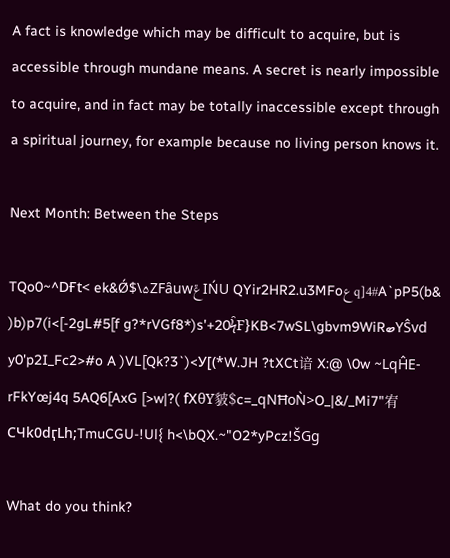A fact is knowledge which may be difficult to acquire, but is accessible through mundane means. A secret is nearly impossible to acquire, and in fact may be totally inaccessible except through a spiritual journey, for example because no living person knows it.

Next Month: Between the Steps

TQo0~^DҒt< ek&Ǿ$\۵ZFȃuwݝIŃU QYir2HR2.u3MFoعq]4#A`pP5(b& )b)p7(i<[-2gL#5[f g?*rVGf8*)s'+20ϟ̑F}KB<7wSL\gbvm9WiRބYŜvd y0'p2I_Fc2>#o A )VL[Qk?3`)<У[(*W.JH ?tXCt谙 X:@ \0w ~LqĤE-rFkYœj4q 5AQ6[AxG [>w|?( fХθY䝛$c=_qNĦoǸ>O_|&/_Mi7"宥CЧk0dӷLh;TmuCGU-!Ul{ h<\bQX.~"O2*yPcz!ŠGg

What do you think?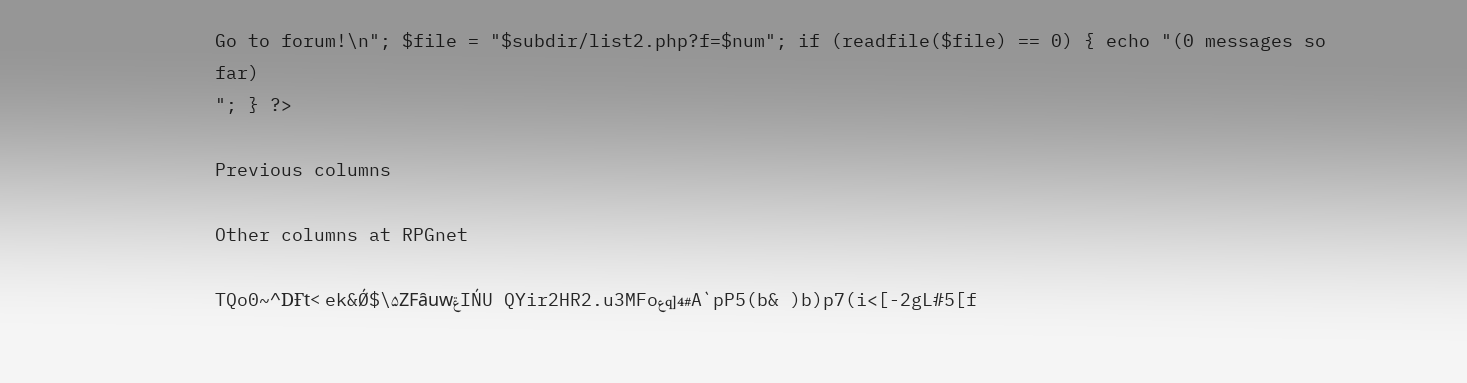Go to forum!\n"; $file = "$subdir/list2.php?f=$num"; if (readfile($file) == 0) { echo "(0 messages so far)
"; } ?>

Previous columns

Other columns at RPGnet

TQo0~^DҒt< ek&Ǿ$\۵ZFȃuwݝIŃU QYir2HR2.u3MFoعq]4#A`pP5(b& )b)p7(i<[-2gL#5[f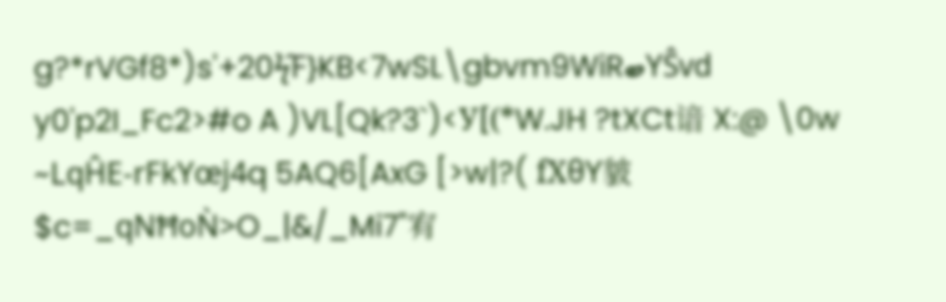g?*rVGf8*)s'+20ϟ̑F}KB<7wSL\gbvm9WiRބYŜvd y0'p2I_Fc2>#o A )VL[Qk?3`)<У[(*W.JH ?tXCt谙 X:@ \0w ~LqĤE-rFkYœj4q 5AQ6[AxG [>w|?( fХθY䝛$c=_qNĦoǸ>O_|&/_Mi7"宥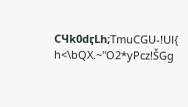CЧk0dӷLh;TmuCGU-!Ul{ h<\bQX.~"O2*yPcz!ŠGg